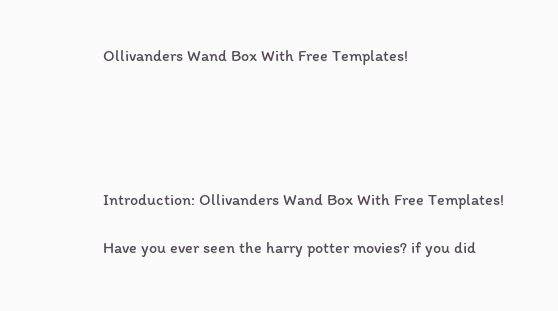Ollivanders Wand Box With Free Templates!





Introduction: Ollivanders Wand Box With Free Templates!

Have you ever seen the harry potter movies? if you did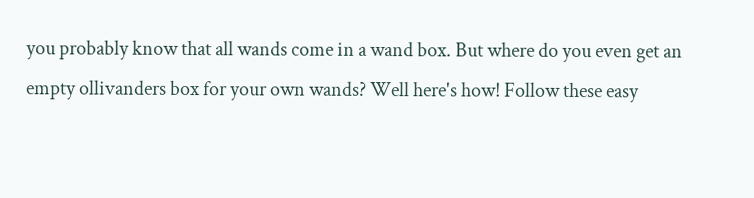you probably know that all wands come in a wand box. But where do you even get an empty ollivanders box for your own wands? Well here's how! Follow these easy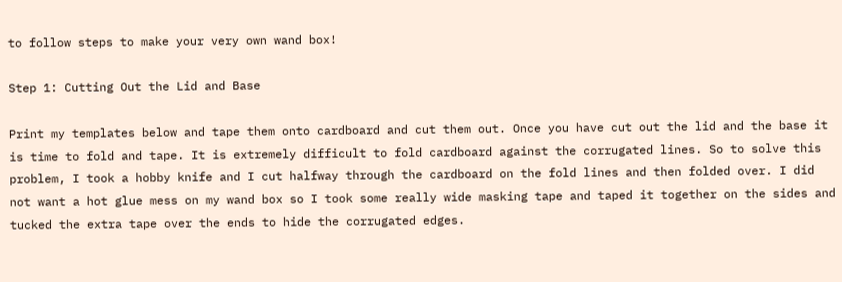to follow steps to make your very own wand box!

Step 1: Cutting Out the Lid and Base

Print my templates below and tape them onto cardboard and cut them out. Once you have cut out the lid and the base it is time to fold and tape. It is extremely difficult to fold cardboard against the corrugated lines. So to solve this problem, I took a hobby knife and I cut halfway through the cardboard on the fold lines and then folded over. I did not want a hot glue mess on my wand box so I took some really wide masking tape and taped it together on the sides and tucked the extra tape over the ends to hide the corrugated edges.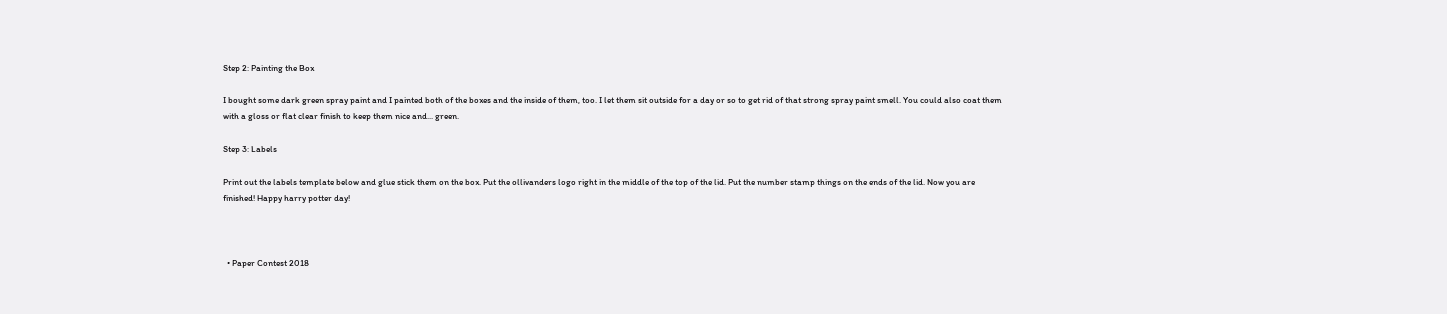Step 2: Painting the Box

I bought some dark green spray paint and I painted both of the boxes and the inside of them, too. I let them sit outside for a day or so to get rid of that strong spray paint smell. You could also coat them with a gloss or flat clear finish to keep them nice and... green.

Step 3: Labels

Print out the labels template below and glue stick them on the box. Put the ollivanders logo right in the middle of the top of the lid. Put the number stamp things on the ends of the lid. Now you are finished! Happy harry potter day!



  • Paper Contest 2018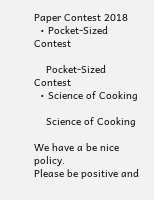Paper Contest 2018
  • Pocket-Sized Contest

    Pocket-Sized Contest
  • Science of Cooking

    Science of Cooking

We have a be nice policy.
Please be positive and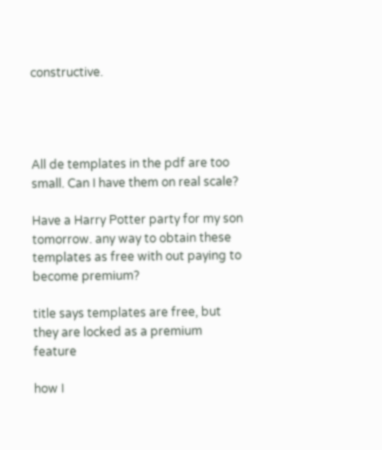constructive.




All de templates in the pdf are too small. Can I have them on real scale?

Have a Harry Potter party for my son tomorrow. any way to obtain these templates as free with out paying to become premium?

title says templates are free, but they are locked as a premium feature

how I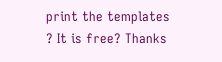print the templates ? It is free? Thanks